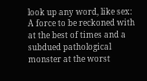look up any word, like sex:
A force to be reckoned with at the best of times and a subdued pathological monster at the worst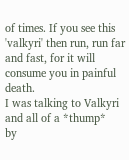of times. If you see this 'valkyri' then run, run far and fast, for it will consume you in painful death.
I was talking to Valkyri and all of a *thump*
by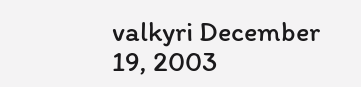valkyri December 19, 2003